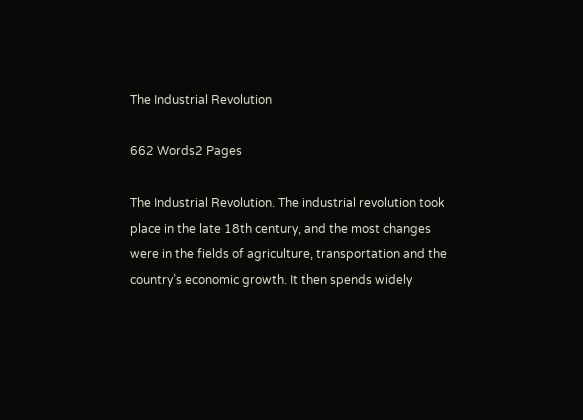The Industrial Revolution

662 Words2 Pages

The Industrial Revolution. The industrial revolution took place in the late 18th century, and the most changes were in the fields of agriculture, transportation and the country’s economic growth. It then spends widely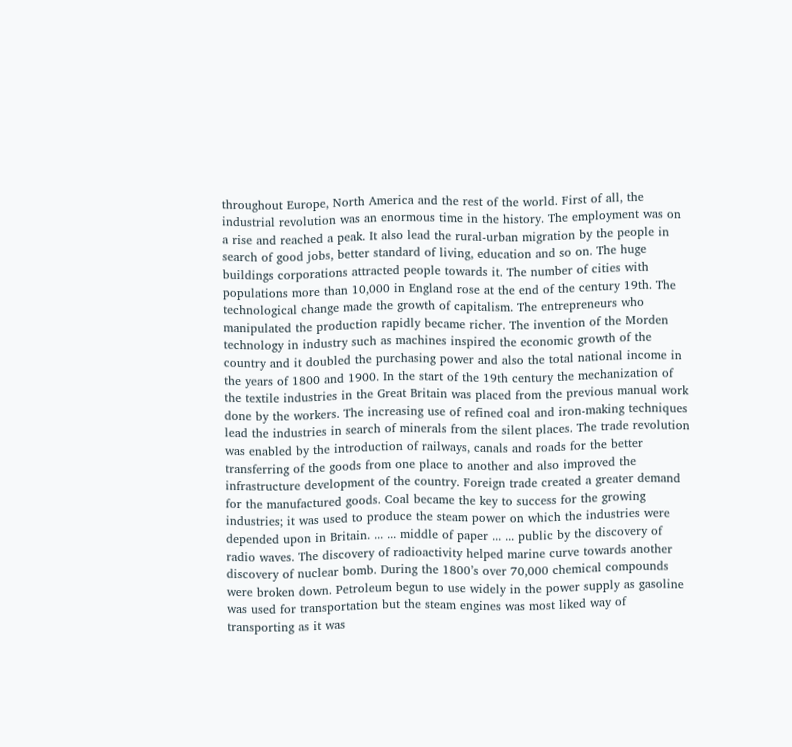throughout Europe, North America and the rest of the world. First of all, the industrial revolution was an enormous time in the history. The employment was on a rise and reached a peak. It also lead the rural-urban migration by the people in search of good jobs, better standard of living, education and so on. The huge buildings corporations attracted people towards it. The number of cities with populations more than 10,000 in England rose at the end of the century 19th. The technological change made the growth of capitalism. The entrepreneurs who manipulated the production rapidly became richer. The invention of the Morden technology in industry such as machines inspired the economic growth of the country and it doubled the purchasing power and also the total national income in the years of 1800 and 1900. In the start of the 19th century the mechanization of the textile industries in the Great Britain was placed from the previous manual work done by the workers. The increasing use of refined coal and iron-making techniques lead the industries in search of minerals from the silent places. The trade revolution was enabled by the introduction of railways, canals and roads for the better transferring of the goods from one place to another and also improved the infrastructure development of the country. Foreign trade created a greater demand for the manufactured goods. Coal became the key to success for the growing industries; it was used to produce the steam power on which the industries were depended upon in Britain. ... ... middle of paper ... ... public by the discovery of radio waves. The discovery of radioactivity helped marine curve towards another discovery of nuclear bomb. During the 1800’s over 70,000 chemical compounds were broken down. Petroleum begun to use widely in the power supply as gasoline was used for transportation but the steam engines was most liked way of transporting as it was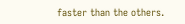faster than the others.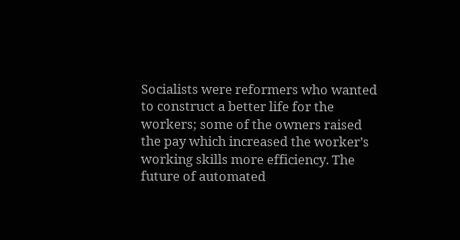Socialists were reformers who wanted to construct a better life for the workers; some of the owners raised the pay which increased the worker’s working skills more efficiency. The future of automated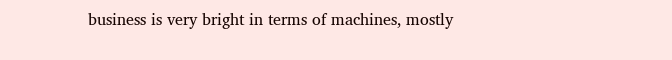business is very bright in terms of machines, mostly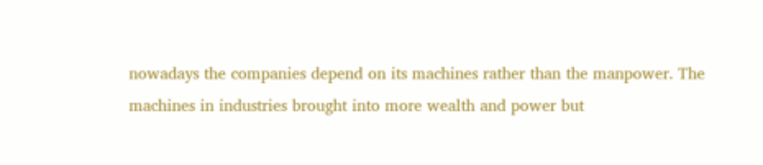nowadays the companies depend on its machines rather than the manpower. The machines in industries brought into more wealth and power but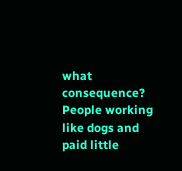what consequence? People working like dogs and paid little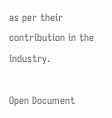as per their contribution in the industry.

Open Document